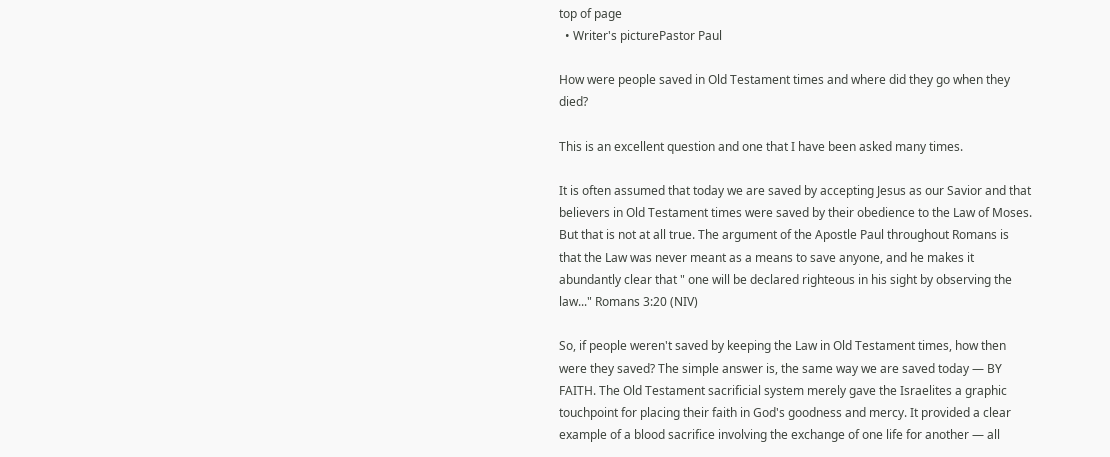top of page
  • Writer's picturePastor Paul

How were people saved in Old Testament times and where did they go when they died?

This is an excellent question and one that I have been asked many times.

It is often assumed that today we are saved by accepting Jesus as our Savior and that believers in Old Testament times were saved by their obedience to the Law of Moses. But that is not at all true. The argument of the Apostle Paul throughout Romans is that the Law was never meant as a means to save anyone, and he makes it abundantly clear that " one will be declared righteous in his sight by observing the law..." Romans 3:20 (NIV)

So, if people weren't saved by keeping the Law in Old Testament times, how then were they saved? The simple answer is, the same way we are saved today — BY FAITH. The Old Testament sacrificial system merely gave the Israelites a graphic touchpoint for placing their faith in God's goodness and mercy. It provided a clear example of a blood sacrifice involving the exchange of one life for another — all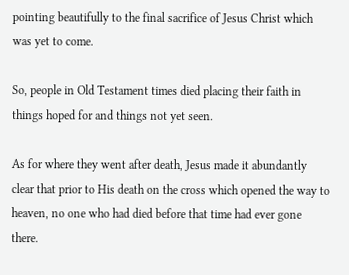pointing beautifully to the final sacrifice of Jesus Christ which was yet to come.

So, people in Old Testament times died placing their faith in things hoped for and things not yet seen.

As for where they went after death, Jesus made it abundantly clear that prior to His death on the cross which opened the way to heaven, no one who had died before that time had ever gone there.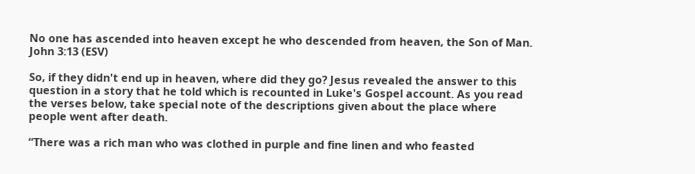No one has ascended into heaven except he who descended from heaven, the Son of Man. John 3:13 (ESV)

So, if they didn't end up in heaven, where did they go? Jesus revealed the answer to this question in a story that he told which is recounted in Luke's Gospel account. As you read the verses below, take special note of the descriptions given about the place where people went after death.

“There was a rich man who was clothed in purple and fine linen and who feasted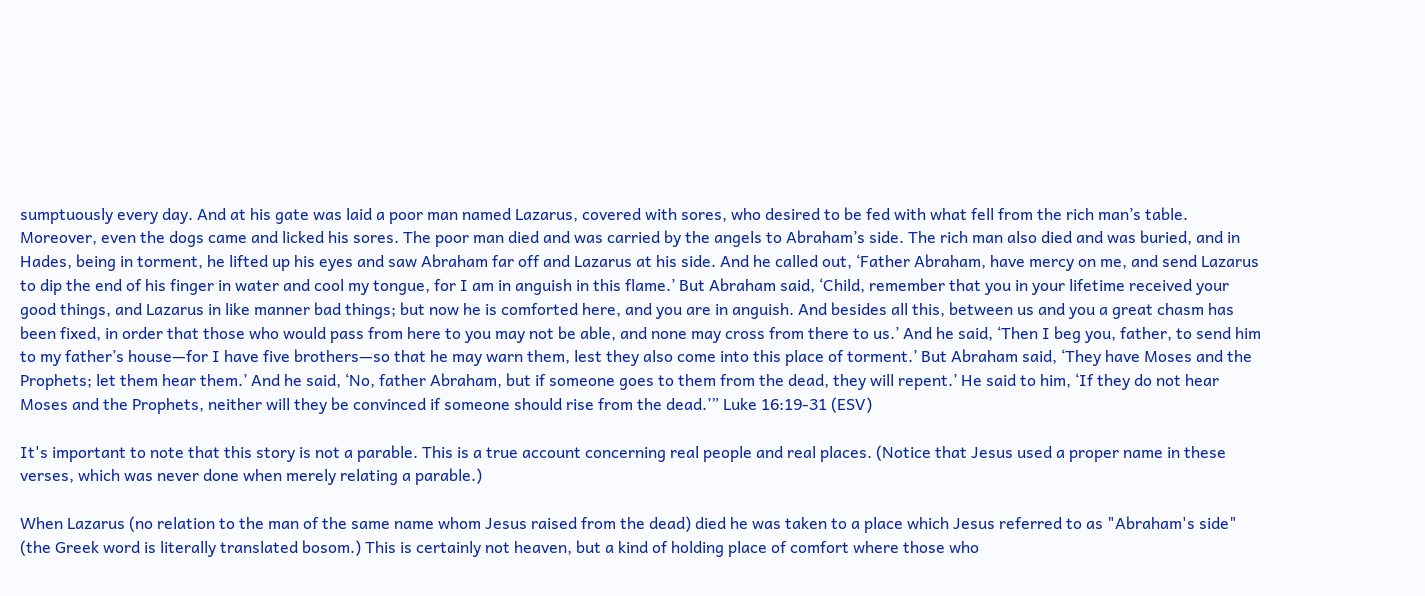sumptuously every day. And at his gate was laid a poor man named Lazarus, covered with sores, who desired to be fed with what fell from the rich man’s table. Moreover, even the dogs came and licked his sores. The poor man died and was carried by the angels to Abraham’s side. The rich man also died and was buried, and in Hades, being in torment, he lifted up his eyes and saw Abraham far off and Lazarus at his side. And he called out, ‘Father Abraham, have mercy on me, and send Lazarus to dip the end of his finger in water and cool my tongue, for I am in anguish in this flame.’ But Abraham said, ‘Child, remember that you in your lifetime received your good things, and Lazarus in like manner bad things; but now he is comforted here, and you are in anguish. And besides all this, between us and you a great chasm has been fixed, in order that those who would pass from here to you may not be able, and none may cross from there to us.’ And he said, ‘Then I beg you, father, to send him to my father’s house—for I have five brothers—so that he may warn them, lest they also come into this place of torment.’ But Abraham said, ‘They have Moses and the Prophets; let them hear them.’ And he said, ‘No, father Abraham, but if someone goes to them from the dead, they will repent.’ He said to him, ‘If they do not hear Moses and the Prophets, neither will they be convinced if someone should rise from the dead.’” Luke 16:19-31 (ESV)

It's important to note that this story is not a parable. This is a true account concerning real people and real places. (Notice that Jesus used a proper name in these verses, which was never done when merely relating a parable.)

When Lazarus (no relation to the man of the same name whom Jesus raised from the dead) died he was taken to a place which Jesus referred to as "Abraham's side" (the Greek word is literally translated bosom.) This is certainly not heaven, but a kind of holding place of comfort where those who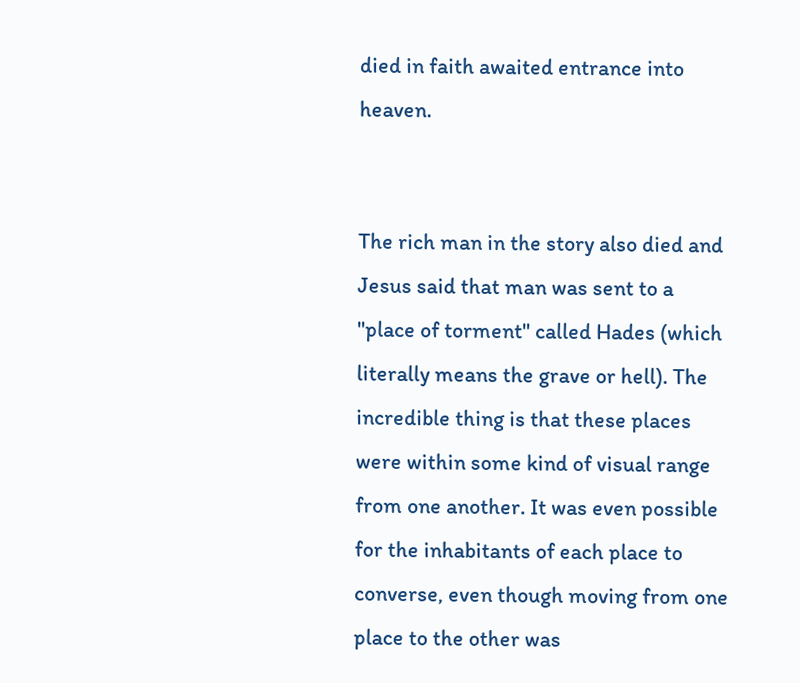died in faith awaited entrance into heaven.


The rich man in the story also died and Jesus said that man was sent to a "place of torment" called Hades (which literally means the grave or hell). The incredible thing is that these places were within some kind of visual range from one another. It was even possible for the inhabitants of each place to converse, even though moving from one place to the other was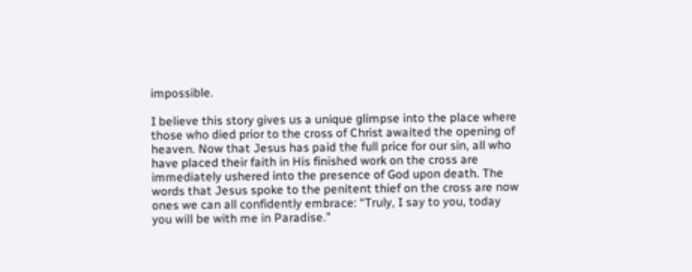impossible.

I believe this story gives us a unique glimpse into the place where those who died prior to the cross of Christ awaited the opening of heaven. Now that Jesus has paid the full price for our sin, all who have placed their faith in His finished work on the cross are immediately ushered into the presence of God upon death. The words that Jesus spoke to the penitent thief on the cross are now ones we can all confidently embrace: “Truly, I say to you, today you will be with me in Paradise.”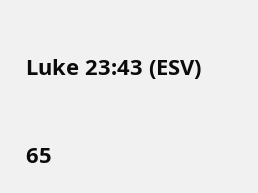Luke 23:43 (ESV)

65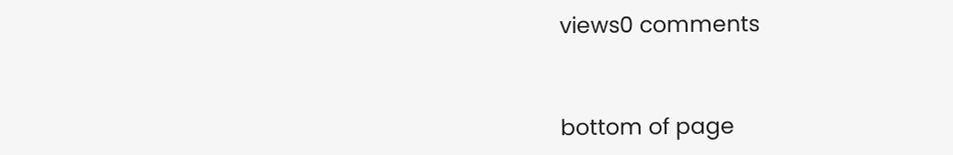views0 comments


bottom of page